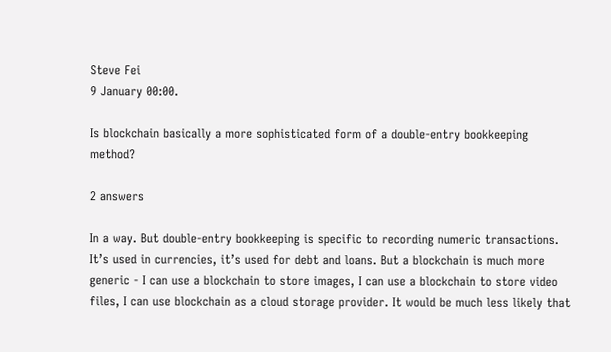Steve Fei
9 January 00:00.

Is blockchain basically a more sophisticated form of a double-entry bookkeeping method?

2 answers

In a way. But double-entry bookkeeping is specific to recording numeric transactions. It’s used in currencies, it’s used for debt and loans. But a blockchain is much more generic - I can use a blockchain to store images, I can use a blockchain to store video files, I can use blockchain as a cloud storage provider. It would be much less likely that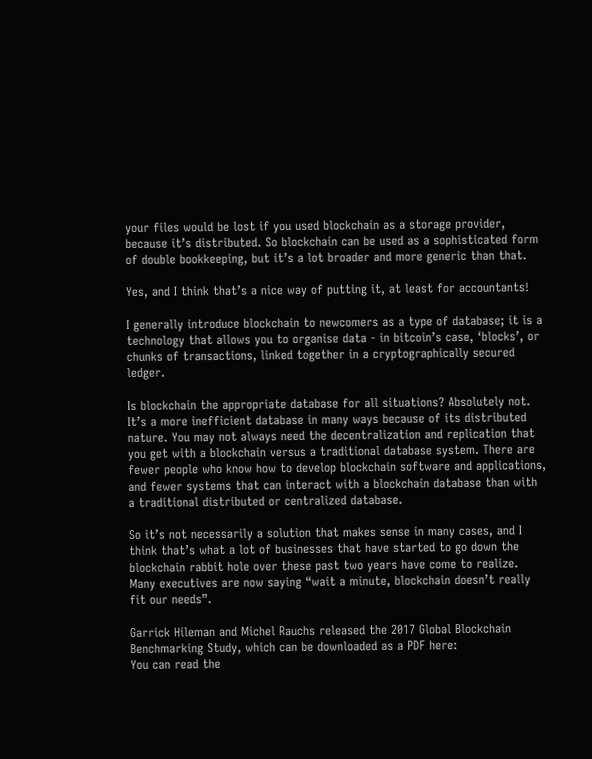your files would be lost if you used blockchain as a storage provider, because it’s distributed. So blockchain can be used as a sophisticated form of double bookkeeping, but it’s a lot broader and more generic than that.

Yes, and I think that’s a nice way of putting it, at least for accountants!

I generally introduce blockchain to newcomers as a type of database; it is a technology that allows you to organise data - in bitcoin’s case, ‘blocks’, or chunks of transactions, linked together in a cryptographically secured ledger.

Is blockchain the appropriate database for all situations? Absolutely not. It’s a more inefficient database in many ways because of its distributed nature. You may not always need the decentralization and replication that you get with a blockchain versus a traditional database system. There are fewer people who know how to develop blockchain software and applications, and fewer systems that can interact with a blockchain database than with a traditional distributed or centralized database.

So it’s not necessarily a solution that makes sense in many cases, and I think that’s what a lot of businesses that have started to go down the blockchain rabbit hole over these past two years have come to realize. Many executives are now saying “wait a minute, blockchain doesn’t really fit our needs”.

Garrick Hileman and Michel Rauchs released the 2017 Global Blockchain Benchmarking Study, which can be downloaded as a PDF here:
You can read the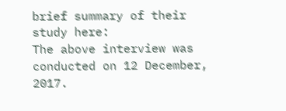brief summary of their study here:
The above interview was conducted on 12 December, 2017.